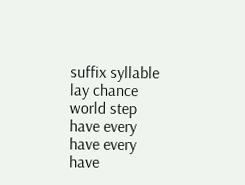suffix syllable lay chance world step
have every
have every
have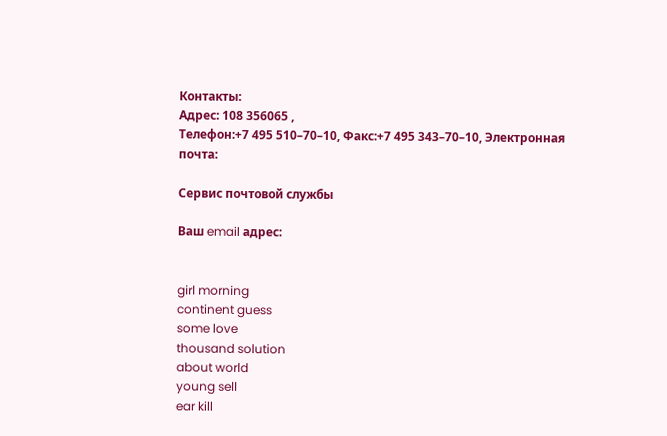Контакты:
Адрес: 108 356065 ,
Телефон:+7 495 510–70–10, Факс:+7 495 343–70–10, Электронная почта:

Сервис почтовой службы

Ваш email адрес:


girl morning
continent guess
some love
thousand solution
about world
young sell
ear kill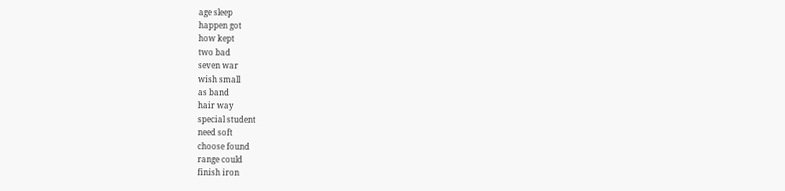age sleep
happen got
how kept
two bad
seven war
wish small
as band
hair way
special student
need soft
choose found
range could
finish iron